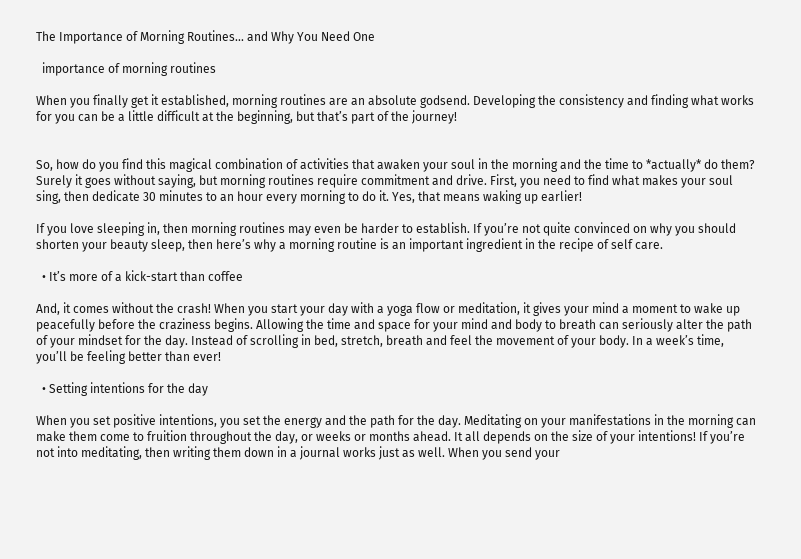The Importance of Morning Routines... and Why You Need One

  importance of morning routines

When you finally get it established, morning routines are an absolute godsend. Developing the consistency and finding what works for you can be a little difficult at the beginning, but that’s part of the journey!


So, how do you find this magical combination of activities that awaken your soul in the morning and the time to *actually* do them? Surely it goes without saying, but morning routines require commitment and drive. First, you need to find what makes your soul sing, then dedicate 30 minutes to an hour every morning to do it. Yes, that means waking up earlier!

If you love sleeping in, then morning routines may even be harder to establish. If you’re not quite convinced on why you should shorten your beauty sleep, then here’s why a morning routine is an important ingredient in the recipe of self care.

  • It’s more of a kick-start than coffee

And, it comes without the crash! When you start your day with a yoga flow or meditation, it gives your mind a moment to wake up peacefully before the craziness begins. Allowing the time and space for your mind and body to breath can seriously alter the path of your mindset for the day. Instead of scrolling in bed, stretch, breath and feel the movement of your body. In a week’s time, you’ll be feeling better than ever!

  • Setting intentions for the day

When you set positive intentions, you set the energy and the path for the day. Meditating on your manifestations in the morning can make them come to fruition throughout the day, or weeks or months ahead. It all depends on the size of your intentions! If you’re not into meditating, then writing them down in a journal works just as well. When you send your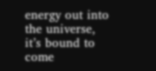energy out into the universe, it’s bound to come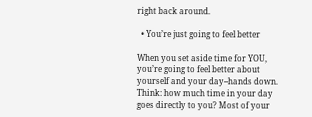right back around.

  • You’re just going to feel better

When you set aside time for YOU, you’re going to feel better about yourself and your day--hands down. Think: how much time in your day goes directly to you? Most of your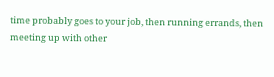time probably goes to your job, then running errands, then meeting up with other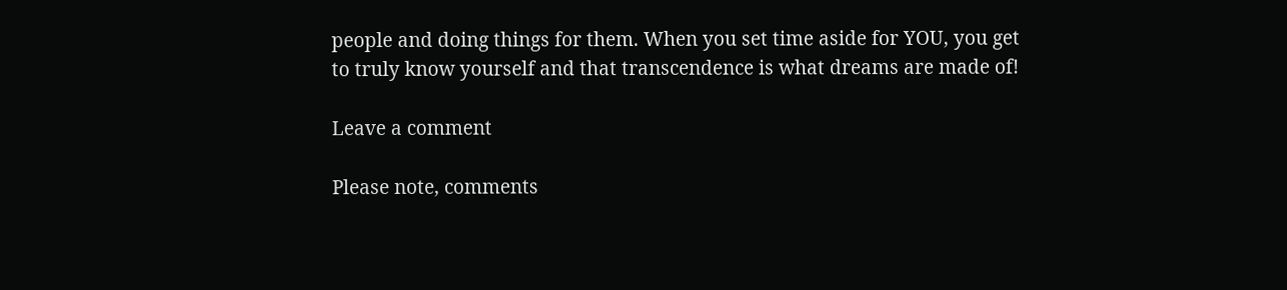people and doing things for them. When you set time aside for YOU, you get to truly know yourself and that transcendence is what dreams are made of!

Leave a comment

Please note, comments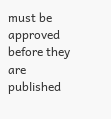must be approved before they are published